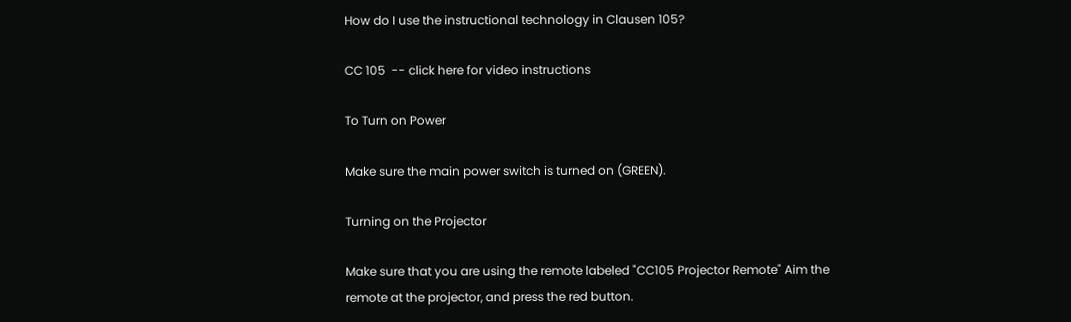How do I use the instructional technology in Clausen 105?

CC 105  -- click here for video instructions

To Turn on Power

Make sure the main power switch is turned on (GREEN).

Turning on the Projector

Make sure that you are using the remote labeled "CC105 Projector Remote" Aim the remote at the projector, and press the red button.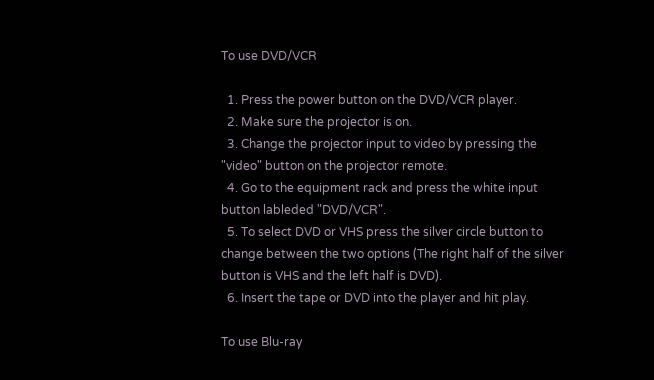To use DVD/VCR

  1. Press the power button on the DVD/VCR player.
  2. Make sure the projector is on.
  3. Change the projector input to video by pressing the "video" button on the projector remote.
  4. Go to the equipment rack and press the white input button lableded "DVD/VCR".
  5. To select DVD or VHS press the silver circle button to change between the two options (The right half of the silver button is VHS and the left half is DVD).
  6. Insert the tape or DVD into the player and hit play.

To use Blu-ray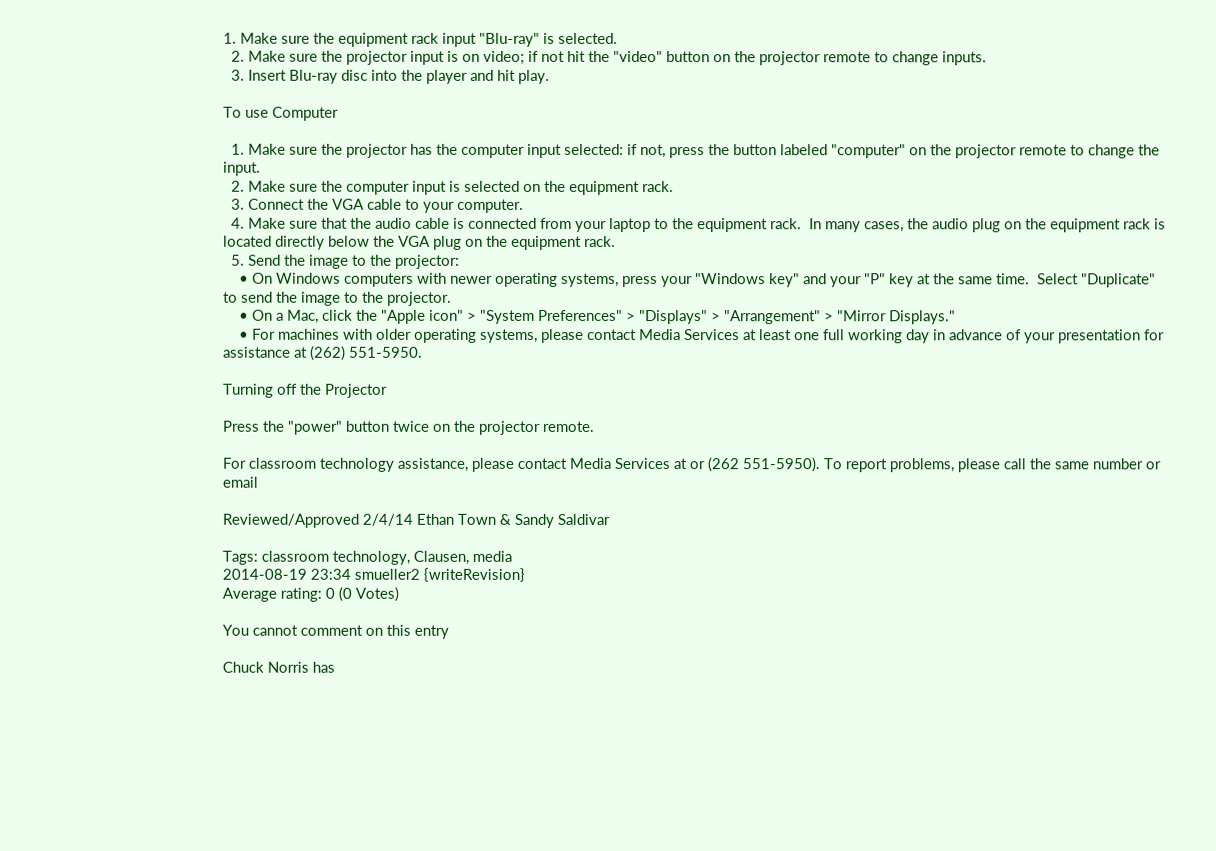1. Make sure the equipment rack input "Blu-ray" is selected.
  2. Make sure the projector input is on video; if not hit the "video" button on the projector remote to change inputs.
  3. Insert Blu-ray disc into the player and hit play.

To use Computer

  1. Make sure the projector has the computer input selected: if not, press the button labeled "computer" on the projector remote to change the input.
  2. Make sure the computer input is selected on the equipment rack.
  3. Connect the VGA cable to your computer.
  4. Make sure that the audio cable is connected from your laptop to the equipment rack.  In many cases, the audio plug on the equipment rack is located directly below the VGA plug on the equipment rack.
  5. Send the image to the projector:
    • On Windows computers with newer operating systems, press your "Windows key" and your "P" key at the same time.  Select "Duplicate" to send the image to the projector.
    • On a Mac, click the "Apple icon" > "System Preferences" > "Displays" > "Arrangement" > "Mirror Displays."
    • For machines with older operating systems, please contact Media Services at least one full working day in advance of your presentation for assistance at (262) 551-5950.

Turning off the Projector

Press the "power" button twice on the projector remote.

For classroom technology assistance, please contact Media Services at or (262 551-5950). To report problems, please call the same number or email

Reviewed/Approved 2/4/14 Ethan Town & Sandy Saldivar

Tags: classroom technology, Clausen, media
2014-08-19 23:34 smueller2 {writeRevision}
Average rating: 0 (0 Votes)

You cannot comment on this entry

Chuck Norris has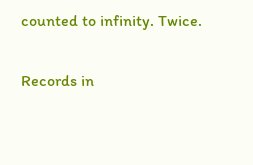counted to infinity. Twice.

Records in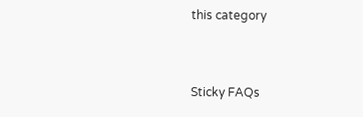this category


Sticky FAQs